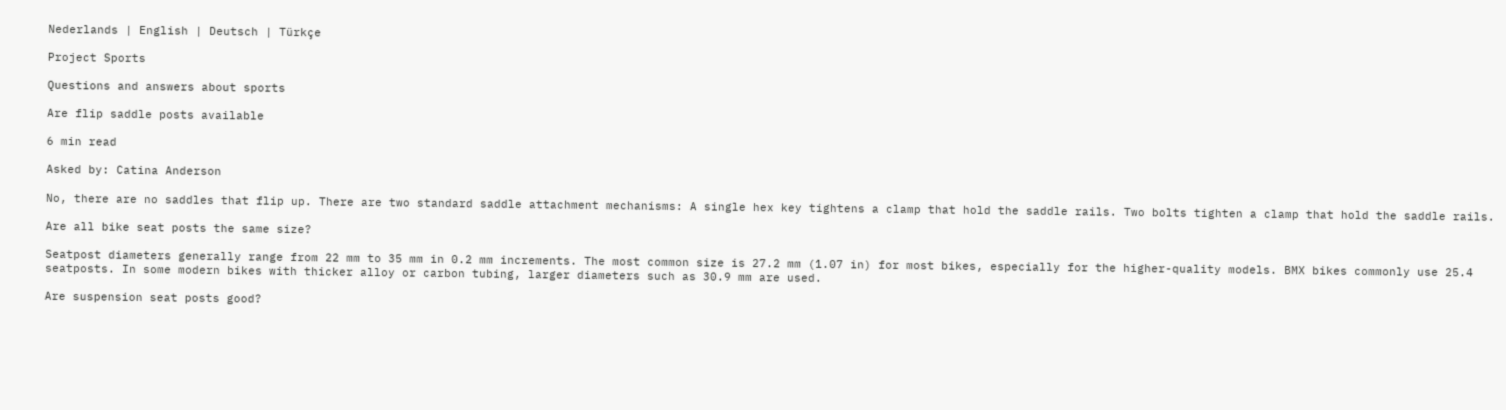Nederlands | English | Deutsch | Türkçe

Project Sports

Questions and answers about sports

Are flip saddle posts available

6 min read

Asked by: Catina Anderson

No, there are no saddles that flip up. There are two standard saddle attachment mechanisms: A single hex key tightens a clamp that hold the saddle rails. Two bolts tighten a clamp that hold the saddle rails.

Are all bike seat posts the same size?

Seatpost diameters generally range from 22 mm to 35 mm in 0.2 mm increments. The most common size is 27.2 mm (1.07 in) for most bikes, especially for the higher-quality models. BMX bikes commonly use 25.4 seatposts. In some modern bikes with thicker alloy or carbon tubing, larger diameters such as 30.9 mm are used.

Are suspension seat posts good?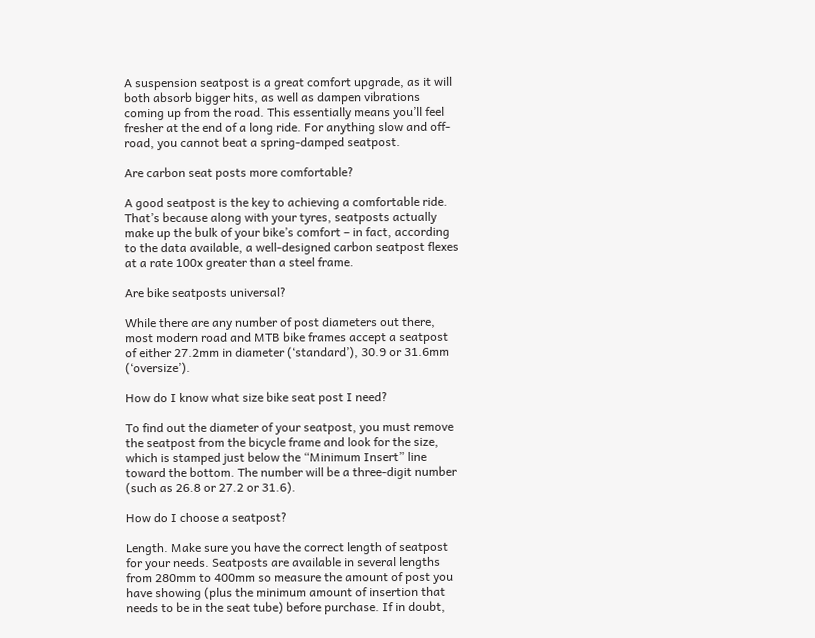A suspension seatpost is a great comfort upgrade, as it will both absorb bigger hits, as well as dampen vibrations coming up from the road. This essentially means you’ll feel fresher at the end of a long ride. For anything slow and off-road, you cannot beat a spring-damped seatpost.

Are carbon seat posts more comfortable?

A good seatpost is the key to achieving a comfortable ride. That’s because along with your tyres, seatposts actually make up the bulk of your bike’s comfort – in fact, according to the data available, a well-designed carbon seatpost flexes at a rate 100x greater than a steel frame.

Are bike seatposts universal?

While there are any number of post diameters out there, most modern road and MTB bike frames accept a seatpost of either 27.2mm in diameter (‘standard’), 30.9 or 31.6mm (‘oversize’).

How do I know what size bike seat post I need?

To find out the diameter of your seatpost, you must remove the seatpost from the bicycle frame and look for the size, which is stamped just below the “Minimum Insert” line toward the bottom. The number will be a three-digit number (such as 26.8 or 27.2 or 31.6).

How do I choose a seatpost?

Length. Make sure you have the correct length of seatpost for your needs. Seatposts are available in several lengths from 280mm to 400mm so measure the amount of post you have showing (plus the minimum amount of insertion that needs to be in the seat tube) before purchase. If in doubt,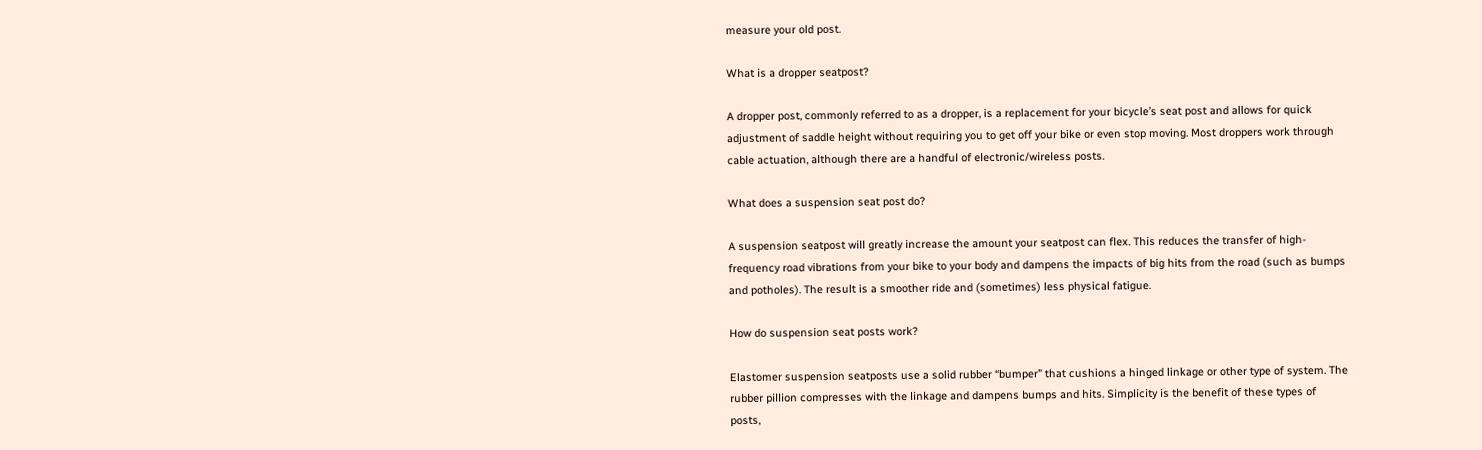measure your old post.

What is a dropper seatpost?

A dropper post, commonly referred to as a dropper, is a replacement for your bicycle’s seat post and allows for quick adjustment of saddle height without requiring you to get off your bike or even stop moving. Most droppers work through cable actuation, although there are a handful of electronic/wireless posts.

What does a suspension seat post do?

A suspension seatpost will greatly increase the amount your seatpost can flex. This reduces the transfer of high-frequency road vibrations from your bike to your body and dampens the impacts of big hits from the road (such as bumps and potholes). The result is a smoother ride and (sometimes) less physical fatigue.

How do suspension seat posts work?

Elastomer suspension seatposts use a solid rubber “bumper” that cushions a hinged linkage or other type of system. The rubber pillion compresses with the linkage and dampens bumps and hits. Simplicity is the benefit of these types of posts,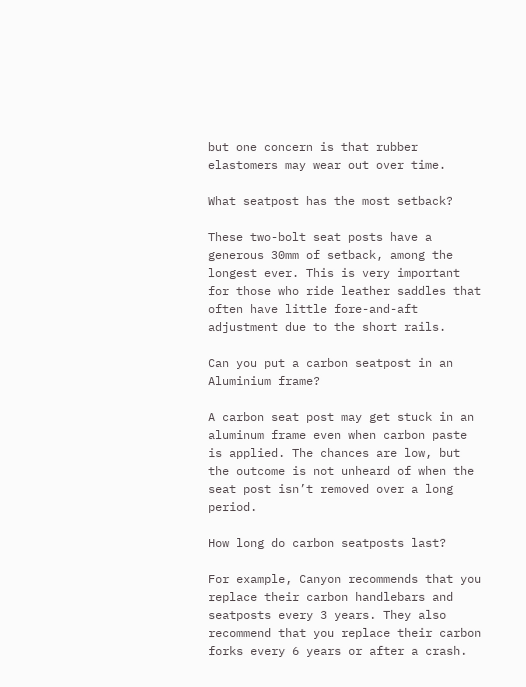but one concern is that rubber elastomers may wear out over time.

What seatpost has the most setback?

These two-bolt seat posts have a generous 30mm of setback, among the longest ever. This is very important for those who ride leather saddles that often have little fore-and-aft adjustment due to the short rails.

Can you put a carbon seatpost in an Aluminium frame?

A carbon seat post may get stuck in an aluminum frame even when carbon paste is applied. The chances are low, but the outcome is not unheard of when the seat post isn’t removed over a long period.

How long do carbon seatposts last?

For example, Canyon recommends that you replace their carbon handlebars and seatposts every 3 years. They also recommend that you replace their carbon forks every 6 years or after a crash.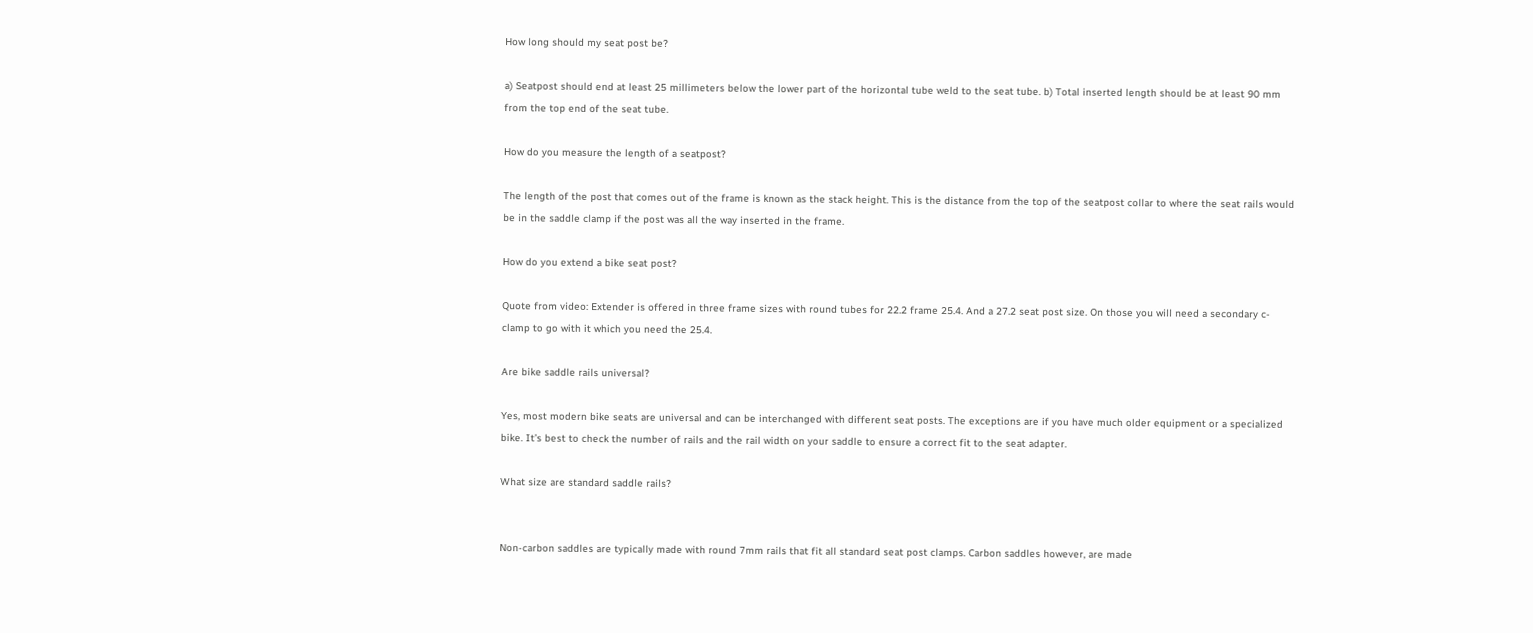How long should my seat post be?

a) Seatpost should end at least 25 millimeters below the lower part of the horizontal tube weld to the seat tube. b) Total inserted length should be at least 90 mm from the top end of the seat tube.

How do you measure the length of a seatpost?

The length of the post that comes out of the frame is known as the stack height. This is the distance from the top of the seatpost collar to where the seat rails would be in the saddle clamp if the post was all the way inserted in the frame.

How do you extend a bike seat post?

Quote from video: Extender is offered in three frame sizes with round tubes for 22.2 frame 25.4. And a 27.2 seat post size. On those you will need a secondary c-clamp to go with it which you need the 25.4.

Are bike saddle rails universal?

Yes, most modern bike seats are universal and can be interchanged with different seat posts. The exceptions are if you have much older equipment or a specialized bike. It’s best to check the number of rails and the rail width on your saddle to ensure a correct fit to the seat adapter.

What size are standard saddle rails?


Non-carbon saddles are typically made with round 7mm rails that fit all standard seat post clamps. Carbon saddles however, are made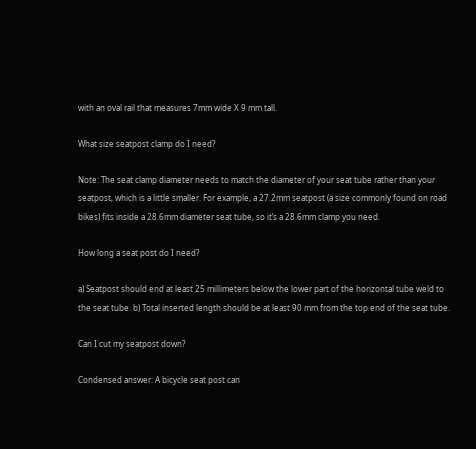with an oval rail that measures 7mm wide X 9 mm tall.

What size seatpost clamp do I need?

Note: The seat clamp diameter needs to match the diameter of your seat tube rather than your seatpost, which is a little smaller. For example, a 27.2mm seatpost (a size commonly found on road bikes) fits inside a 28.6mm diameter seat tube, so it’s a 28.6mm clamp you need.

How long a seat post do I need?

a) Seatpost should end at least 25 millimeters below the lower part of the horizontal tube weld to the seat tube. b) Total inserted length should be at least 90 mm from the top end of the seat tube.

Can I cut my seatpost down?

Condensed answer: A bicycle seat post can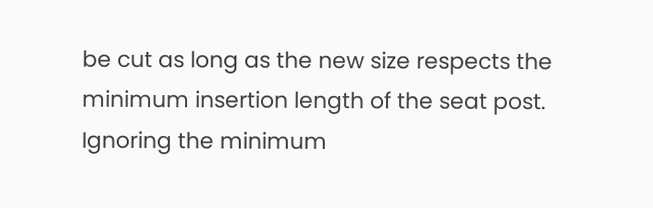be cut as long as the new size respects the minimum insertion length of the seat post. Ignoring the minimum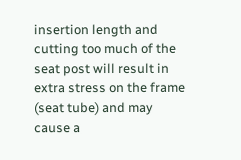insertion length and cutting too much of the seat post will result in extra stress on the frame (seat tube) and may cause a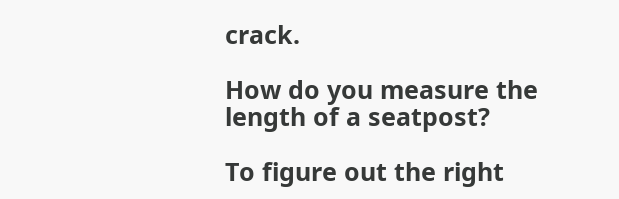crack.

How do you measure the length of a seatpost?

To figure out the right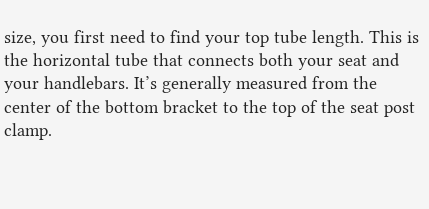size, you first need to find your top tube length. This is the horizontal tube that connects both your seat and your handlebars. It’s generally measured from the center of the bottom bracket to the top of the seat post clamp.